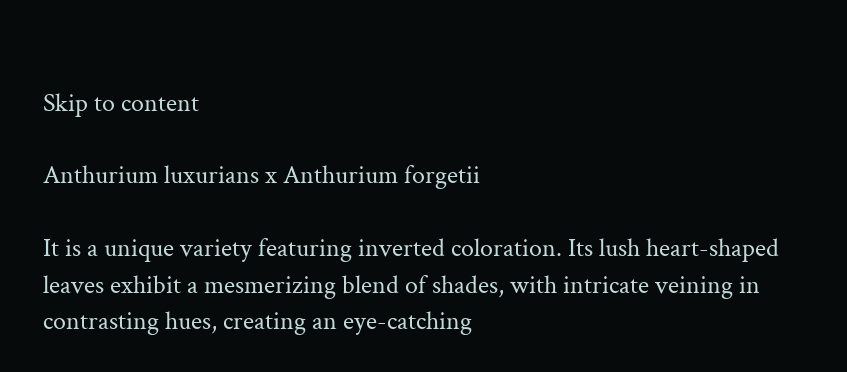Skip to content

Anthurium luxurians x Anthurium forgetii

It is a unique variety featuring inverted coloration. Its lush heart-shaped leaves exhibit a mesmerizing blend of shades, with intricate veining in contrasting hues, creating an eye-catching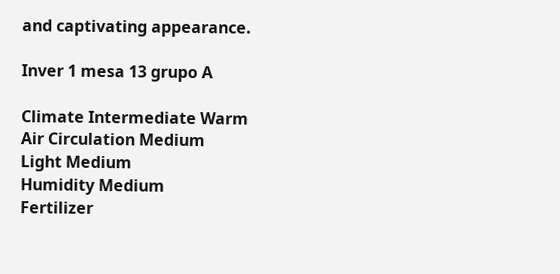and captivating appearance.

Inver 1 mesa 13 grupo A

Climate Intermediate Warm
Air Circulation Medium
Light Medium
Humidity Medium
Fertilizer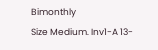Bimonthly
Size Medium. Inv1-A 13-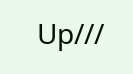Up///